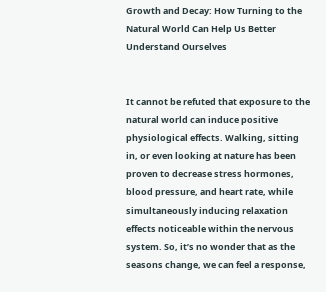Growth and Decay: How Turning to the Natural World Can Help Us Better Understand Ourselves


It cannot be refuted that exposure to the natural world can induce positive physiological effects. Walking, sitting in, or even looking at nature has been proven to decrease stress hormones, blood pressure, and heart rate, while simultaneously inducing relaxation effects noticeable within the nervous system. So, it’s no wonder that as the seasons change, we can feel a response,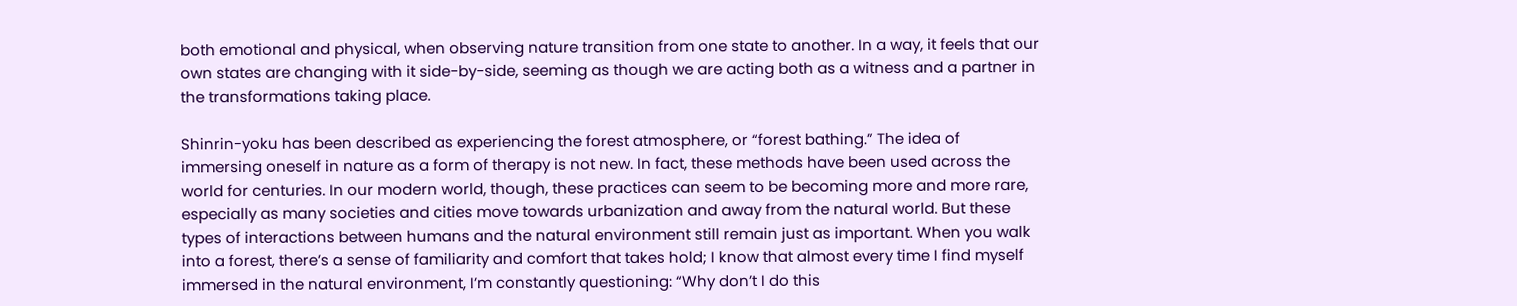both emotional and physical, when observing nature transition from one state to another. In a way, it feels that our own states are changing with it side-by-side, seeming as though we are acting both as a witness and a partner in the transformations taking place.

Shinrin-yoku has been described as experiencing the forest atmosphere, or “forest bathing.” The idea of immersing oneself in nature as a form of therapy is not new. In fact, these methods have been used across the world for centuries. In our modern world, though, these practices can seem to be becoming more and more rare, especially as many societies and cities move towards urbanization and away from the natural world. But these types of interactions between humans and the natural environment still remain just as important. When you walk into a forest, there’s a sense of familiarity and comfort that takes hold; I know that almost every time I find myself immersed in the natural environment, I’m constantly questioning: “Why don’t I do this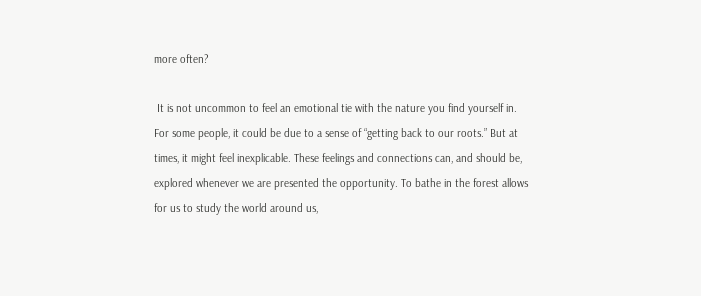more often?

 It is not uncommon to feel an emotional tie with the nature you find yourself in. For some people, it could be due to a sense of “getting back to our roots.” But at times, it might feel inexplicable. These feelings and connections can, and should be, explored whenever we are presented the opportunity. To bathe in the forest allows for us to study the world around us,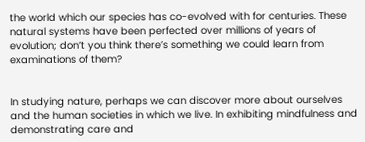the world which our species has co-evolved with for centuries. These natural systems have been perfected over millions of years of evolution; don’t you think there’s something we could learn from examinations of them?


In studying nature, perhaps we can discover more about ourselves and the human societies in which we live. In exhibiting mindfulness and demonstrating care and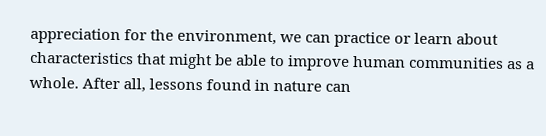appreciation for the environment, we can practice or learn about characteristics that might be able to improve human communities as a whole. After all, lessons found in nature can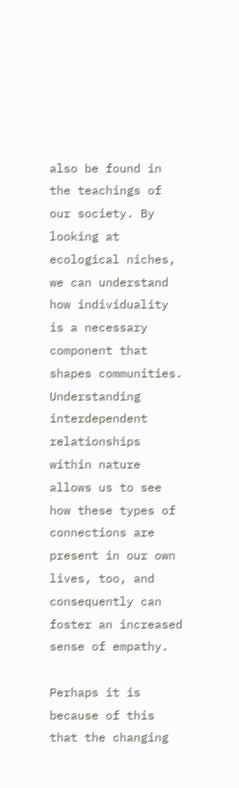also be found in the teachings of our society. By looking at ecological niches, we can understand how individuality is a necessary component that shapes communities. Understanding interdependent relationships within nature allows us to see how these types of connections are present in our own lives, too, and consequently can foster an increased sense of empathy.

Perhaps it is because of this that the changing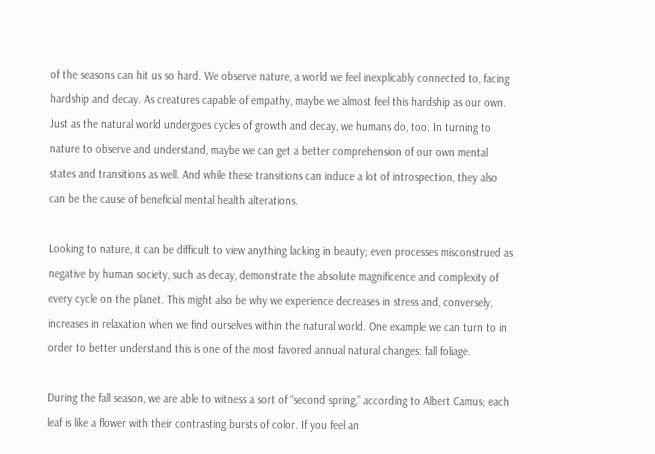of the seasons can hit us so hard. We observe nature, a world we feel inexplicably connected to, facing hardship and decay. As creatures capable of empathy, maybe we almost feel this hardship as our own. Just as the natural world undergoes cycles of growth and decay, we humans do, too. In turning to nature to observe and understand, maybe we can get a better comprehension of our own mental states and transitions as well. And while these transitions can induce a lot of introspection, they also can be the cause of beneficial mental health alterations.

Looking to nature, it can be difficult to view anything lacking in beauty; even processes misconstrued as negative by human society, such as decay, demonstrate the absolute magnificence and complexity of every cycle on the planet. This might also be why we experience decreases in stress and, conversely, increases in relaxation when we find ourselves within the natural world. One example we can turn to in order to better understand this is one of the most favored annual natural changes: fall foliage.

During the fall season, we are able to witness a sort of “second spring,” according to Albert Camus; each leaf is like a flower with their contrasting bursts of color. If you feel an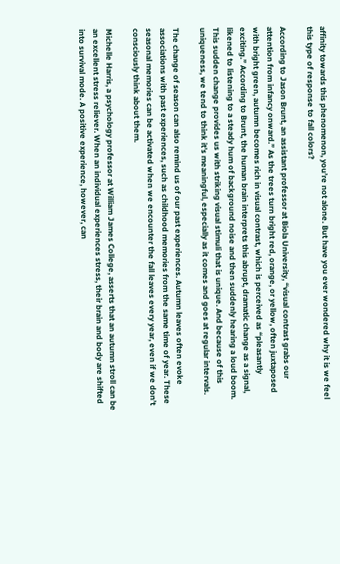affinity towards this phenomenon, you’re not alone. But have you ever wondered why it is we feel this type of response to fall colors?

According to Jason Brunt, an assistant professor at Biola University, “visual contrast grabs our attention from infancy onward.” As the trees turn bright red, orange, or yellow, often juxtaposed with bright green, autumn becomes rich in visual contrast, which is perceived as “pleasantly exciting.” According to Brunt, the human brain interprets this abrupt, dramatic change as a signal, likened to listening to a steady hum of background noise and then suddenly hearing a loud boom. This sudden change provides us with striking visual stimuli that is unique. And because of this uniqueness, we tend to think it’s meaningful, especially as it comes and goes at regular intervals.

The change of season can also remind us of our past experiences. Autumn leaves often evoke associations with past experiences, such as childhood memories from the same time of year. These seasonal memories can be activated when we encounter the fall leaves every year, even if we don’t consciously think about them.

Michelle Harris, a psychology professor at William James College, asserts that an autumn stroll can be an excellent stress reliever. When an individual experiences stress, their brain and body are shifted into survival mode. A positive experience, however, can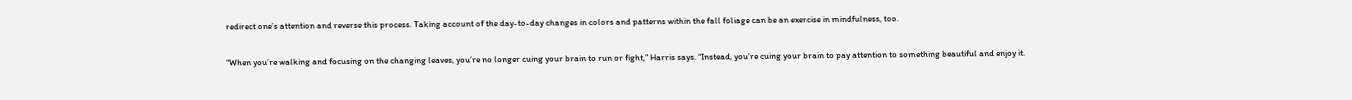redirect one’s attention and reverse this process. Taking account of the day-to-day changes in colors and patterns within the fall foliage can be an exercise in mindfulness, too.

“When you’re walking and focusing on the changing leaves, you’re no longer cuing your brain to run or fight,” Harris says. “Instead, you’re cuing your brain to pay attention to something beautiful and enjoy it.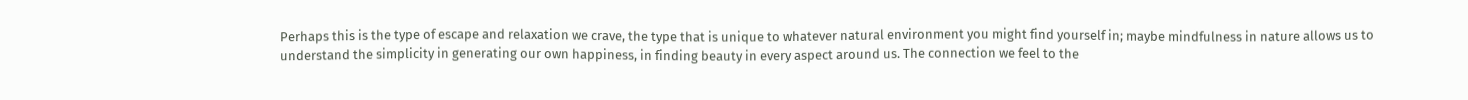Perhaps this is the type of escape and relaxation we crave, the type that is unique to whatever natural environment you might find yourself in; maybe mindfulness in nature allows us to understand the simplicity in generating our own happiness, in finding beauty in every aspect around us. The connection we feel to the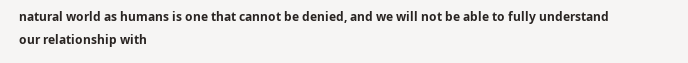natural world as humans is one that cannot be denied, and we will not be able to fully understand our relationship with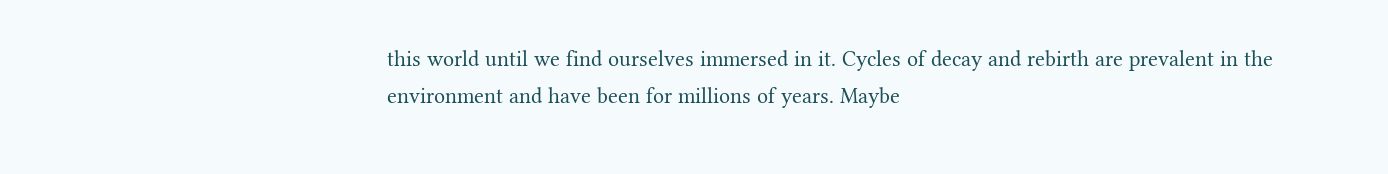this world until we find ourselves immersed in it. Cycles of decay and rebirth are prevalent in the environment and have been for millions of years. Maybe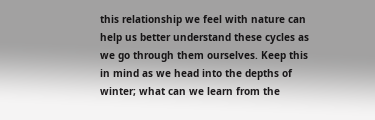this relationship we feel with nature can help us better understand these cycles as we go through them ourselves. Keep this in mind as we head into the depths of winter; what can we learn from the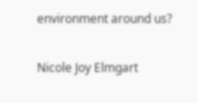environment around us?

Nicole Joy Elmgart